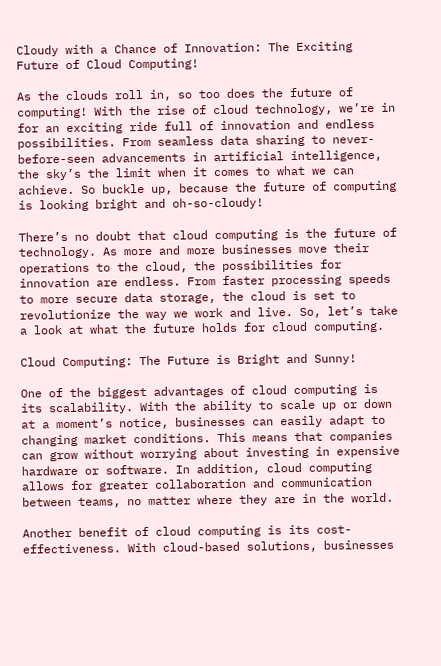Cloudy with a Chance of Innovation: The Exciting Future of Cloud Computing!

As the clouds roll in, so too does the future of computing! With the rise of cloud technology, we’re in for an exciting ride full of innovation and endless possibilities. From seamless data sharing to never-before-seen advancements in artificial intelligence, the sky’s the limit when it comes to what we can achieve. So buckle up, because the future of computing is looking bright and oh-so-cloudy!

There’s no doubt that cloud computing is the future of technology. As more and more businesses move their operations to the cloud, the possibilities for innovation are endless. From faster processing speeds to more secure data storage, the cloud is set to revolutionize the way we work and live. So, let’s take a look at what the future holds for cloud computing.

Cloud Computing: The Future is Bright and Sunny!

One of the biggest advantages of cloud computing is its scalability. With the ability to scale up or down at a moment’s notice, businesses can easily adapt to changing market conditions. This means that companies can grow without worrying about investing in expensive hardware or software. In addition, cloud computing allows for greater collaboration and communication between teams, no matter where they are in the world.

Another benefit of cloud computing is its cost-effectiveness. With cloud-based solutions, businesses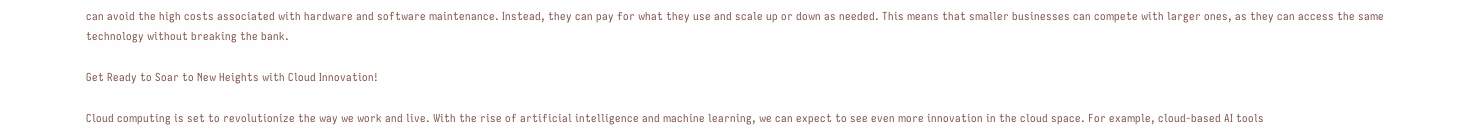can avoid the high costs associated with hardware and software maintenance. Instead, they can pay for what they use and scale up or down as needed. This means that smaller businesses can compete with larger ones, as they can access the same technology without breaking the bank.

Get Ready to Soar to New Heights with Cloud Innovation!

Cloud computing is set to revolutionize the way we work and live. With the rise of artificial intelligence and machine learning, we can expect to see even more innovation in the cloud space. For example, cloud-based AI tools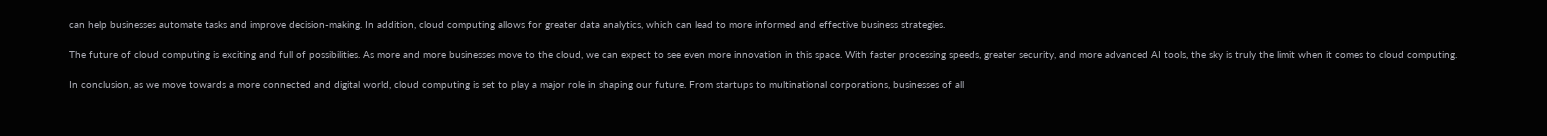can help businesses automate tasks and improve decision-making. In addition, cloud computing allows for greater data analytics, which can lead to more informed and effective business strategies.

The future of cloud computing is exciting and full of possibilities. As more and more businesses move to the cloud, we can expect to see even more innovation in this space. With faster processing speeds, greater security, and more advanced AI tools, the sky is truly the limit when it comes to cloud computing.

In conclusion, as we move towards a more connected and digital world, cloud computing is set to play a major role in shaping our future. From startups to multinational corporations, businesses of all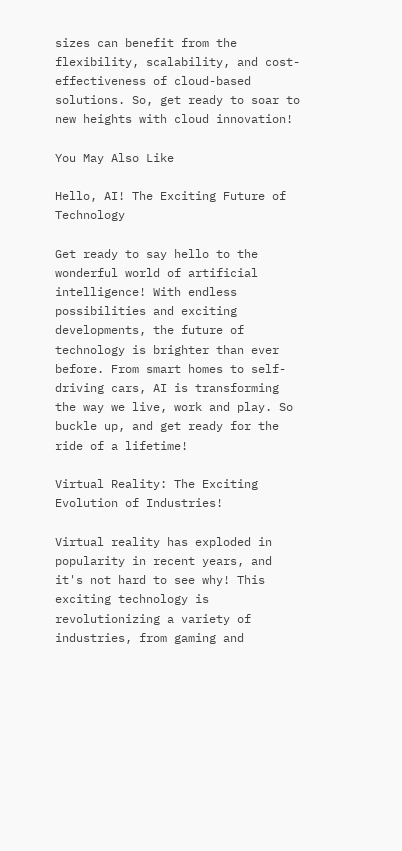sizes can benefit from the flexibility, scalability, and cost-effectiveness of cloud-based solutions. So, get ready to soar to new heights with cloud innovation!

You May Also Like

Hello, AI! The Exciting Future of Technology

Get ready to say hello to the wonderful world of artificial intelligence! With endless possibilities and exciting developments, the future of technology is brighter than ever before. From smart homes to self-driving cars, AI is transforming the way we live, work and play. So buckle up, and get ready for the ride of a lifetime!

Virtual Reality: The Exciting Evolution of Industries!

Virtual reality has exploded in popularity in recent years, and it's not hard to see why! This exciting technology is revolutionizing a variety of industries, from gaming and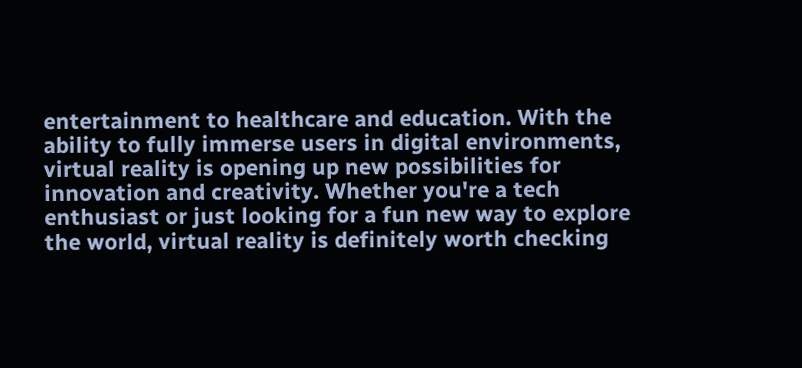entertainment to healthcare and education. With the ability to fully immerse users in digital environments, virtual reality is opening up new possibilities for innovation and creativity. Whether you're a tech enthusiast or just looking for a fun new way to explore the world, virtual reality is definitely worth checking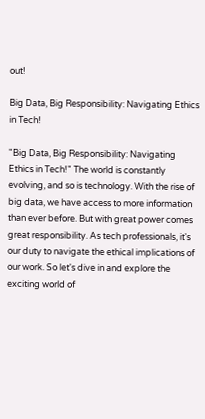out!

Big Data, Big Responsibility: Navigating Ethics in Tech!

"Big Data, Big Responsibility: Navigating Ethics in Tech!" The world is constantly evolving, and so is technology. With the rise of big data, we have access to more information than ever before. But with great power comes great responsibility. As tech professionals, it's our duty to navigate the ethical implications of our work. So let's dive in and explore the exciting world of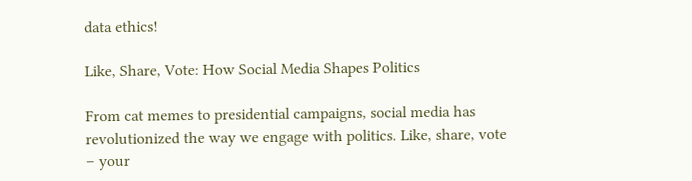data ethics!

Like, Share, Vote: How Social Media Shapes Politics

From cat memes to presidential campaigns, social media has revolutionized the way we engage with politics. Like, share, vote – your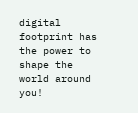digital footprint has the power to shape the world around you!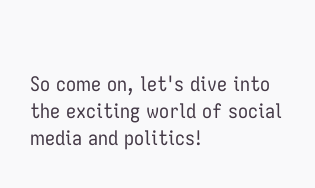So come on, let's dive into the exciting world of social media and politics!